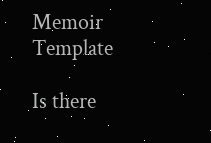Memoir Template

Is there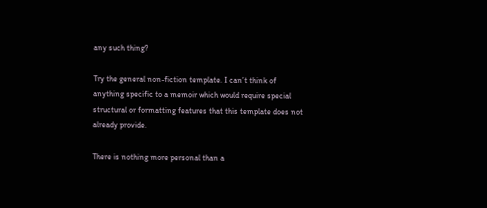any such thing?

Try the general non-fiction template. I can’t think of anything specific to a memoir which would require special structural or formatting features that this template does not already provide.

There is nothing more personal than a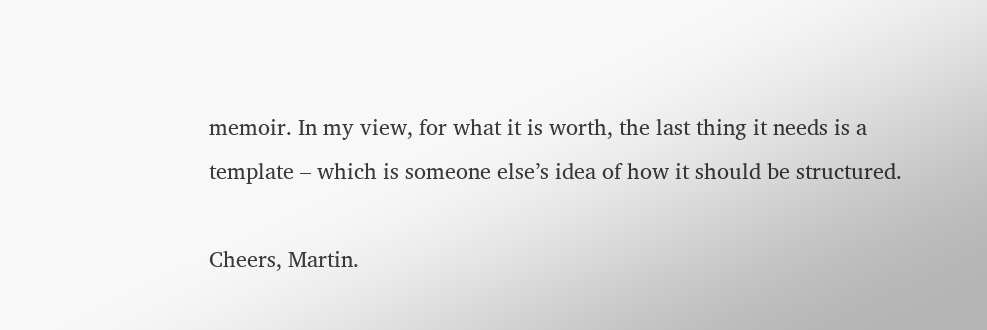memoir. In my view, for what it is worth, the last thing it needs is a template – which is someone else’s idea of how it should be structured.

Cheers, Martin.